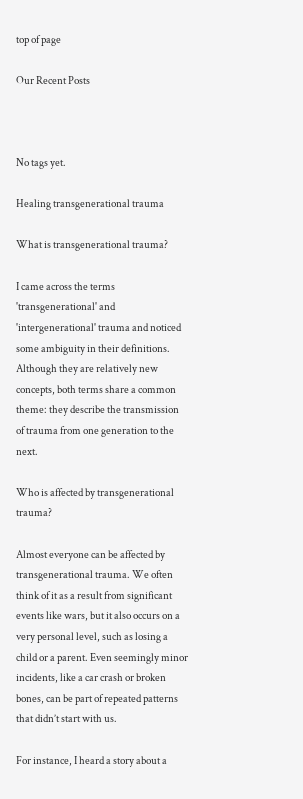top of page

Our Recent Posts



No tags yet.

Healing transgenerational trauma

What is transgenerational trauma?

I came across the terms 'transgenerational' and 'intergenerational' trauma and noticed some ambiguity in their definitions. Although they are relatively new concepts, both terms share a common theme: they describe the transmission of trauma from one generation to the next.

Who is affected by transgenerational trauma?

Almost everyone can be affected by transgenerational trauma. We often think of it as a result from significant events like wars, but it also occurs on a very personal level, such as losing a child or a parent. Even seemingly minor incidents, like a car crash or broken bones, can be part of repeated patterns that didn’t start with us.

For instance, I heard a story about a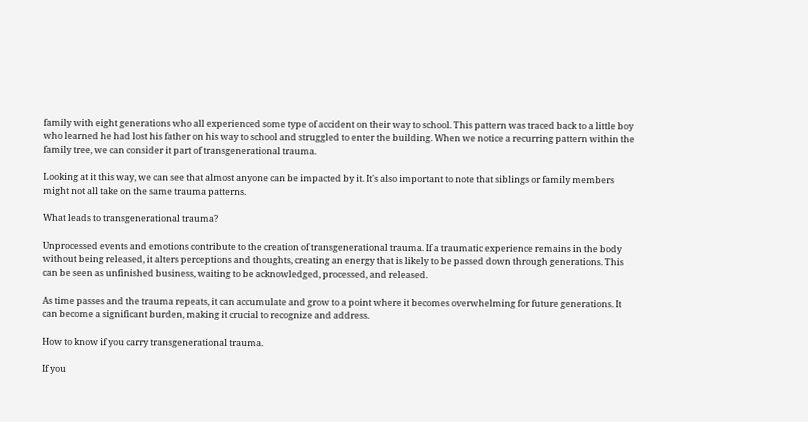family with eight generations who all experienced some type of accident on their way to school. This pattern was traced back to a little boy who learned he had lost his father on his way to school and struggled to enter the building. When we notice a recurring pattern within the family tree, we can consider it part of transgenerational trauma.

Looking at it this way, we can see that almost anyone can be impacted by it. It's also important to note that siblings or family members might not all take on the same trauma patterns.

What leads to transgenerational trauma?

Unprocessed events and emotions contribute to the creation of transgenerational trauma. If a traumatic experience remains in the body without being released, it alters perceptions and thoughts, creating an energy that is likely to be passed down through generations. This can be seen as unfinished business, waiting to be acknowledged, processed, and released.

As time passes and the trauma repeats, it can accumulate and grow to a point where it becomes overwhelming for future generations. It can become a significant burden, making it crucial to recognize and address.

How to know if you carry transgenerational trauma.

If you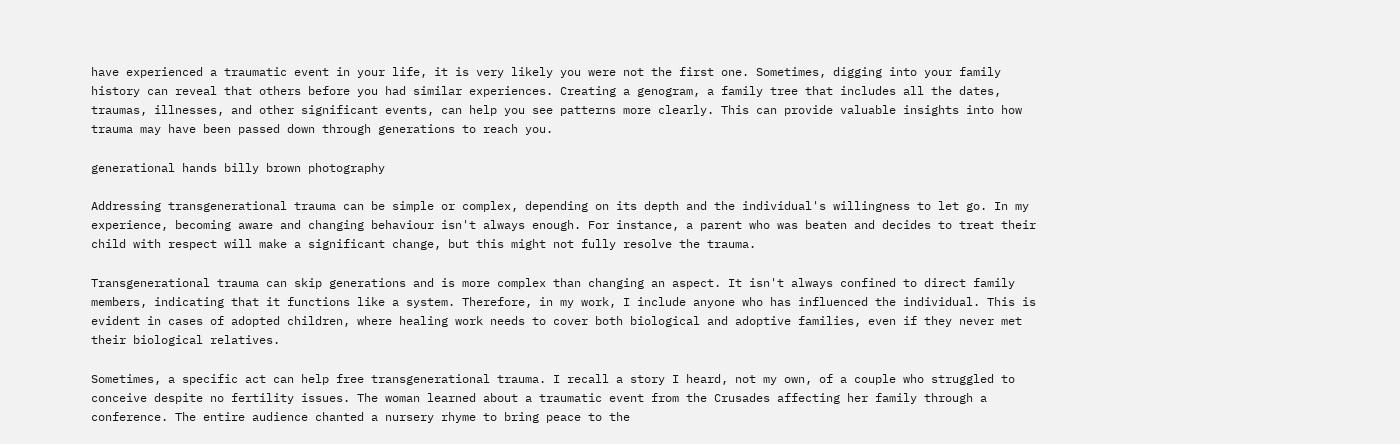have experienced a traumatic event in your life, it is very likely you were not the first one. Sometimes, digging into your family history can reveal that others before you had similar experiences. Creating a genogram, a family tree that includes all the dates, traumas, illnesses, and other significant events, can help you see patterns more clearly. This can provide valuable insights into how trauma may have been passed down through generations to reach you.

generational hands billy brown photography

Addressing transgenerational trauma can be simple or complex, depending on its depth and the individual's willingness to let go. In my experience, becoming aware and changing behaviour isn't always enough. For instance, a parent who was beaten and decides to treat their child with respect will make a significant change, but this might not fully resolve the trauma.

Transgenerational trauma can skip generations and is more complex than changing an aspect. It isn't always confined to direct family members, indicating that it functions like a system. Therefore, in my work, I include anyone who has influenced the individual. This is evident in cases of adopted children, where healing work needs to cover both biological and adoptive families, even if they never met their biological relatives.

Sometimes, a specific act can help free transgenerational trauma. I recall a story I heard, not my own, of a couple who struggled to conceive despite no fertility issues. The woman learned about a traumatic event from the Crusades affecting her family through a conference. The entire audience chanted a nursery rhyme to bring peace to the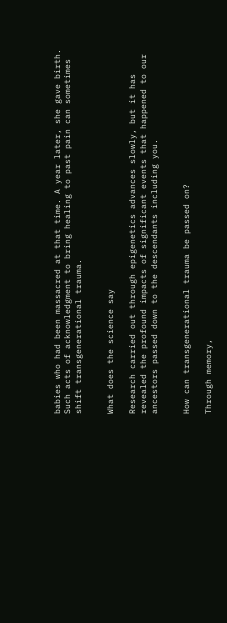babies who had been massacred at that time. A year later, she gave birth. Such acts of acknowledgment to bring healing to past pain can sometimes shift transgenerational trauma.


What does the science say

Research carried out through epigenetics advances slowly, but it has revealed the profound impacts of significant events that happened to our ancestors passed down to the descendants including you.


How can transgenerational trauma be passed on?

Through memory,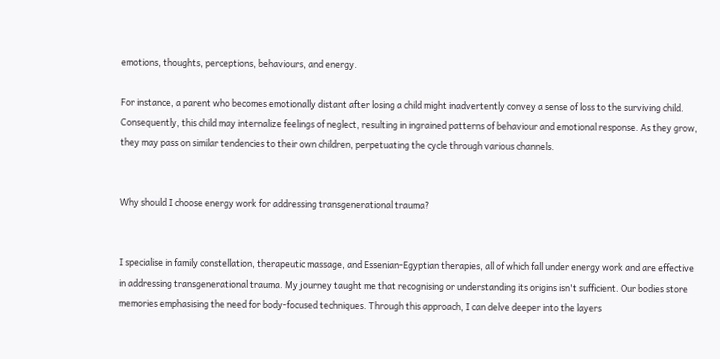emotions, thoughts, perceptions, behaviours, and energy.

For instance, a parent who becomes emotionally distant after losing a child might inadvertently convey a sense of loss to the surviving child. Consequently, this child may internalize feelings of neglect, resulting in ingrained patterns of behaviour and emotional response. As they grow, they may pass on similar tendencies to their own children, perpetuating the cycle through various channels.


Why should I choose energy work for addressing transgenerational trauma?


I specialise in family constellation, therapeutic massage, and Essenian-Egyptian therapies, all of which fall under energy work and are effective in addressing transgenerational trauma. My journey taught me that recognising or understanding its origins isn't sufficient. Our bodies store memories emphasising the need for body-focused techniques. Through this approach, I can delve deeper into the layers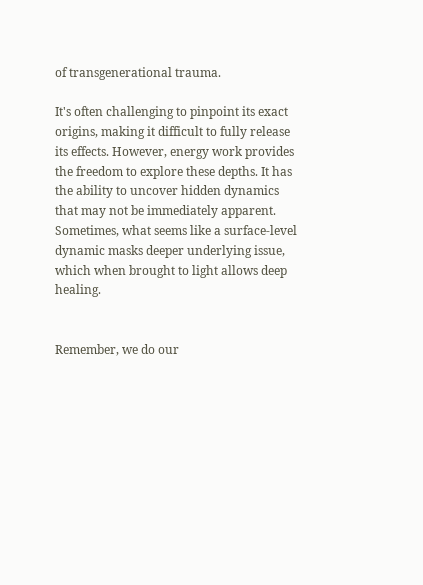of transgenerational trauma.

It's often challenging to pinpoint its exact origins, making it difficult to fully release its effects. However, energy work provides the freedom to explore these depths. It has the ability to uncover hidden dynamics that may not be immediately apparent. Sometimes, what seems like a surface-level dynamic masks deeper underlying issue, which when brought to light allows deep healing.


Remember, we do our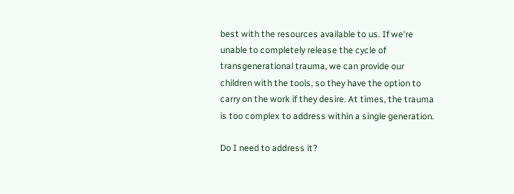best with the resources available to us. If we're unable to completely release the cycle of transgenerational trauma, we can provide our children with the tools, so they have the option to carry on the work if they desire. At times, the trauma is too complex to address within a single generation.

Do I need to address it?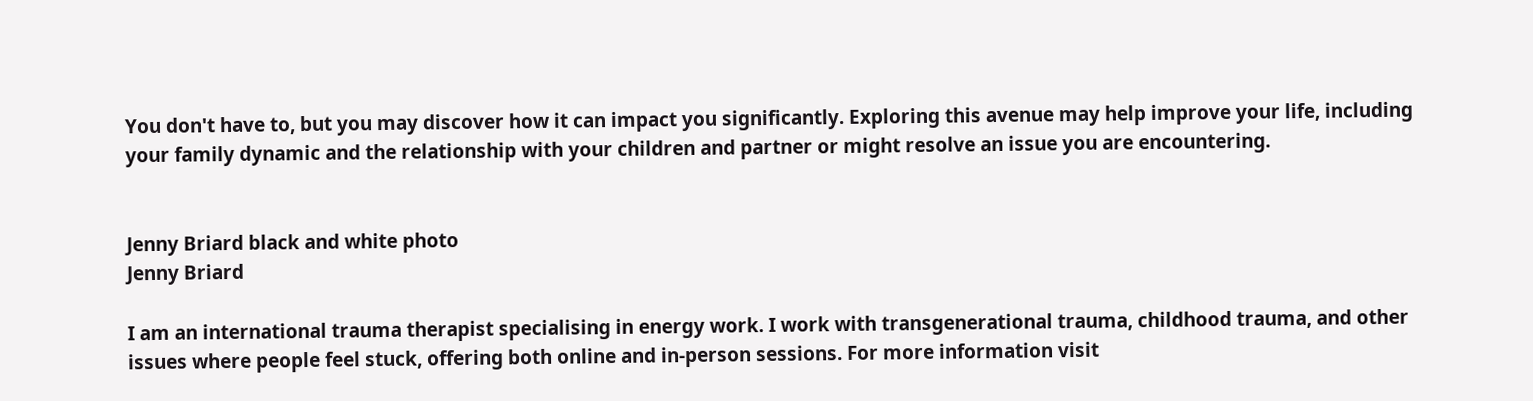You don't have to, but you may discover how it can impact you significantly. Exploring this avenue may help improve your life, including your family dynamic and the relationship with your children and partner or might resolve an issue you are encountering.


Jenny Briard black and white photo
Jenny Briard

I am an international trauma therapist specialising in energy work. I work with transgenerational trauma, childhood trauma, and other issues where people feel stuck, offering both online and in-person sessions. For more information visit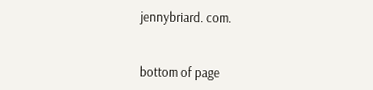jennybriard. com.


bottom of page